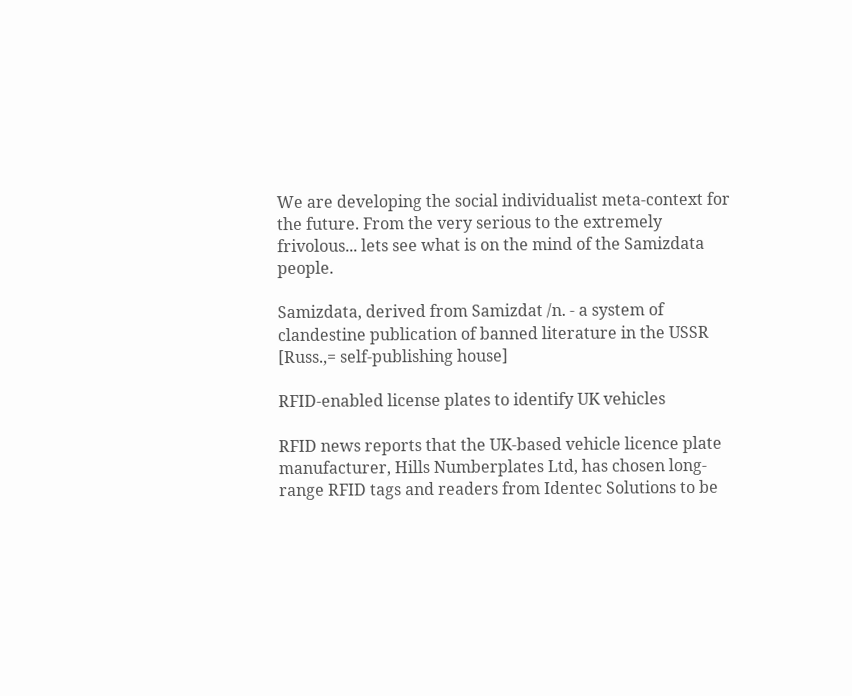We are developing the social individualist meta-context for the future. From the very serious to the extremely frivolous... lets see what is on the mind of the Samizdata people.

Samizdata, derived from Samizdat /n. - a system of clandestine publication of banned literature in the USSR [Russ.,= self-publishing house]

RFID-enabled license plates to identify UK vehicles

RFID news reports that the UK-based vehicle licence plate manufacturer, Hills Numberplates Ltd, has chosen long-range RFID tags and readers from Identec Solutions to be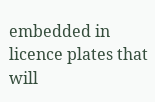embedded in licence plates that will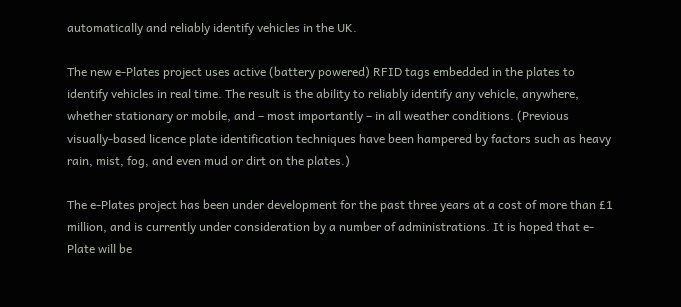automatically and reliably identify vehicles in the UK.

The new e-Plates project uses active (battery powered) RFID tags embedded in the plates to identify vehicles in real time. The result is the ability to reliably identify any vehicle, anywhere, whether stationary or mobile, and – most importantly – in all weather conditions. (Previous visually-based licence plate identification techniques have been hampered by factors such as heavy rain, mist, fog, and even mud or dirt on the plates.)

The e-Plates project has been under development for the past three years at a cost of more than £1 million, and is currently under consideration by a number of administrations. It is hoped that e-Plate will be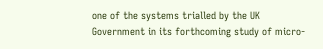one of the systems trialled by the UK Government in its forthcoming study of micro-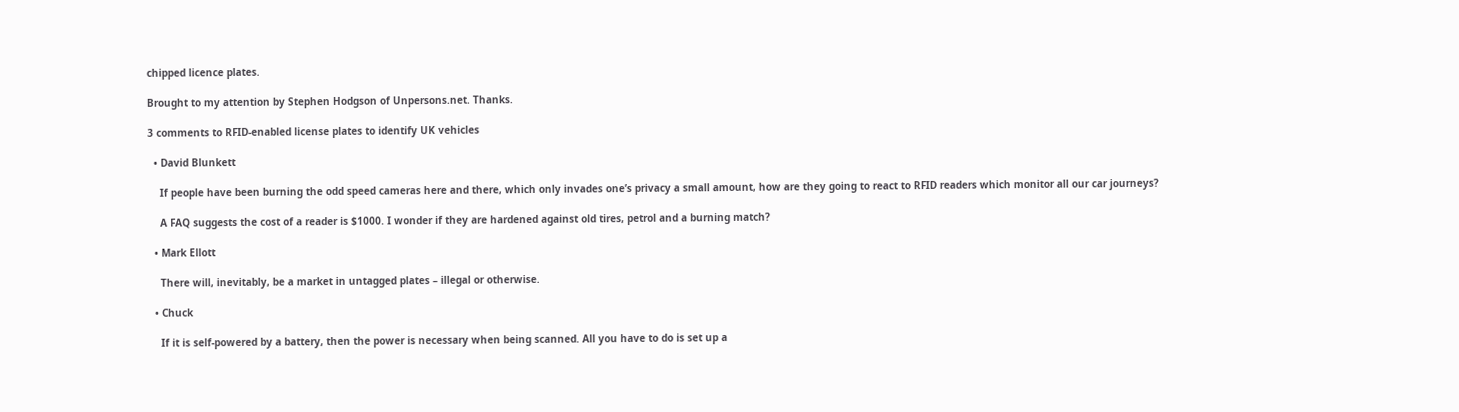chipped licence plates.

Brought to my attention by Stephen Hodgson of Unpersons.net. Thanks.

3 comments to RFID-enabled license plates to identify UK vehicles

  • David Blunkett

    If people have been burning the odd speed cameras here and there, which only invades one’s privacy a small amount, how are they going to react to RFID readers which monitor all our car journeys?

    A FAQ suggests the cost of a reader is $1000. I wonder if they are hardened against old tires, petrol and a burning match?

  • Mark Ellott

    There will, inevitably, be a market in untagged plates – illegal or otherwise.

  • Chuck

    If it is self-powered by a battery, then the power is necessary when being scanned. All you have to do is set up a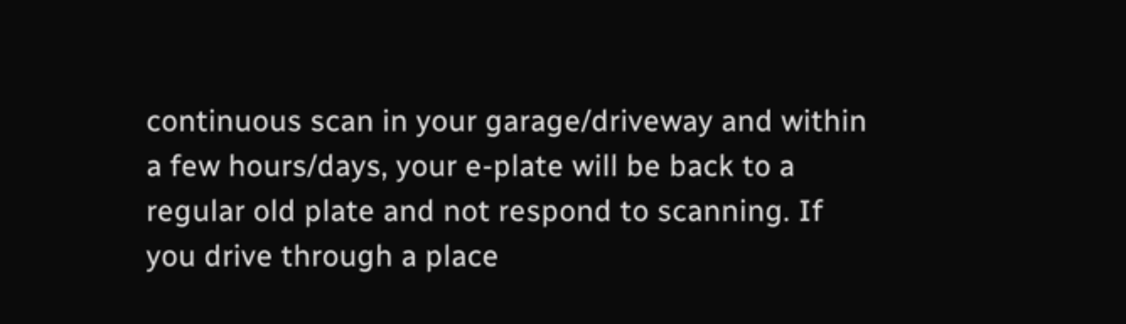continuous scan in your garage/driveway and within a few hours/days, your e-plate will be back to a regular old plate and not respond to scanning. If you drive through a place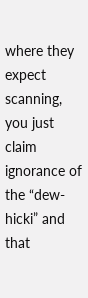where they expect scanning, you just claim ignorance of the “dew-hicki” and that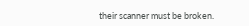their scanner must be broken.